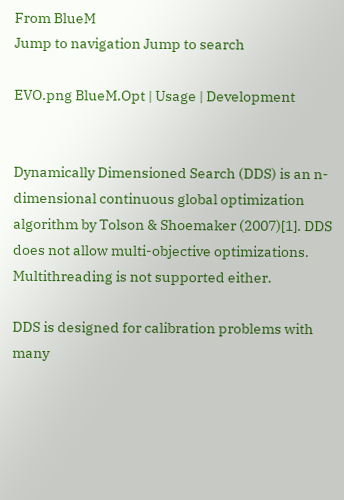From BlueM
Jump to navigation Jump to search

EVO.png BlueM.Opt | Usage | Development


Dynamically Dimensioned Search (DDS) is an n-dimensional continuous global optimization algorithm by Tolson & Shoemaker (2007)[1]. DDS does not allow multi-objective optimizations. Multithreading is not supported either.

DDS is designed for calibration problems with many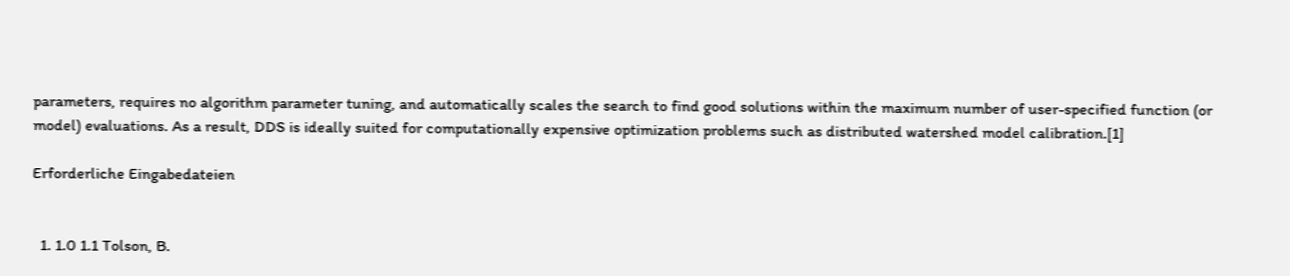parameters, requires no algorithm parameter tuning, and automatically scales the search to find good solutions within the maximum number of user-specified function (or model) evaluations. As a result, DDS is ideally suited for computationally expensive optimization problems such as distributed watershed model calibration.[1]

Erforderliche Eingabedateien


  1. 1.0 1.1 Tolson, B.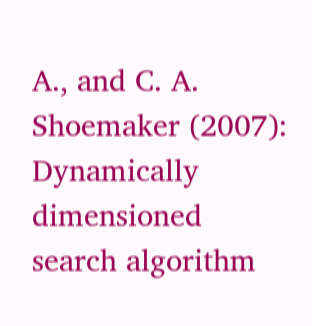A., and C. A. Shoemaker (2007): Dynamically dimensioned search algorithm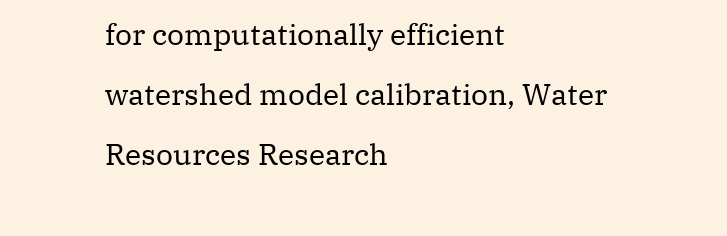for computationally efficient watershed model calibration, Water Resources Research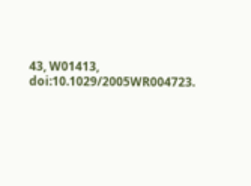43, W01413, doi:10.1029/2005WR004723.